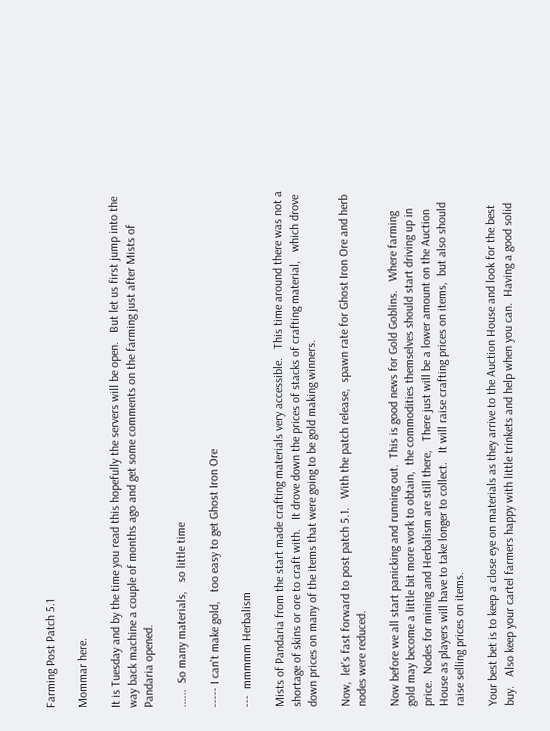Farming Post Patch 5.1

Mommar here.

It is Tuesday and by the time you read this hopefully the servers will be open.   But let us first jump into the way back machine a couple of months ago and get some comments on the farming just after Mists of Pandaria opened.

......  So many materials,   so little time

----- I can't make gold,   too easy to get Ghost Iron Ore

---  mmmmm Herbalism

Mists of Pandaria from the start made crafting materials very accessible.   This time around there was not a shortage of skins or ore to craft with.   It drove down the prices of stacks of crafting material,   which drove down prices on many of the items that were going to be gold making winners.

Now,  let's fast forward to post patch 5.1.   With the patch release,  spawn rate for Ghost Iron Ore and herb nodes were reduced.

Now before we all start panicking and running out.  This is good news for Gold Goblins.   Where farming gold may become a little bit more work to obtain,  the commodities themselves should start driving up in price.  Nodes for mining and Herbalism are still there,   There just will be a lower amount on the Auction House as players will have to take longer to collect.   It will raise crafting prices on items,  but also should raise selling prices on items.

Your best bet is to keep a close eye on materials as they arrive to the Auction House and look for the best buy.   Also keep your cartel farmers happy with little trinkets and help when you can.  Having a good solid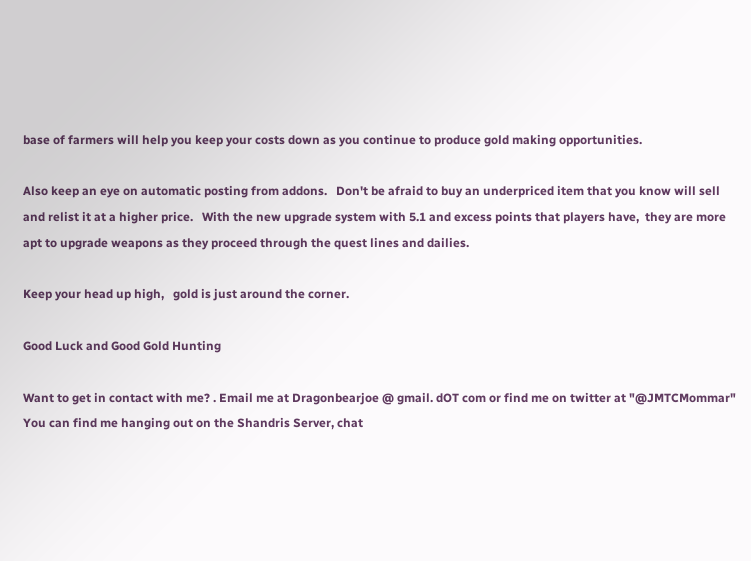base of farmers will help you keep your costs down as you continue to produce gold making opportunities.

Also keep an eye on automatic posting from addons.   Don't be afraid to buy an underpriced item that you know will sell and relist it at a higher price.   With the new upgrade system with 5.1 and excess points that players have,  they are more apt to upgrade weapons as they proceed through the quest lines and dailies.

Keep your head up high,   gold is just around the corner.

Good Luck and Good Gold Hunting

Want to get in contact with me? . Email me at Dragonbearjoe @ gmail. dOT com or find me on twitter at "@JMTCMommar" You can find me hanging out on the Shandris Server, chat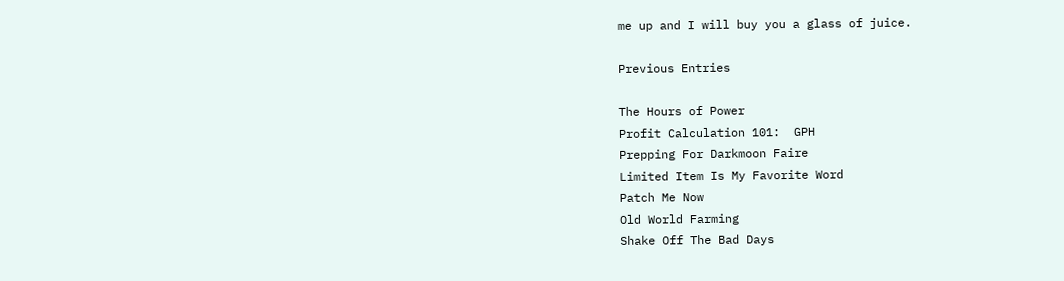me up and I will buy you a glass of juice.

Previous Entries

The Hours of Power
Profit Calculation 101:  GPH
Prepping For Darkmoon Faire
Limited Item Is My Favorite Word
Patch Me Now
Old World Farming
Shake Off The Bad Days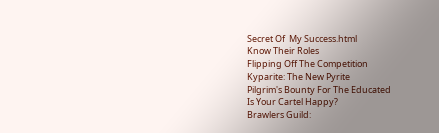Secret Of  My Success.html
Know Their Roles
Flipping Off The Competition
Kyparite: The New Pyrite
Pilgrim's Bounty For The Educated
Is Your Cartel Happy?
Brawlers Guild: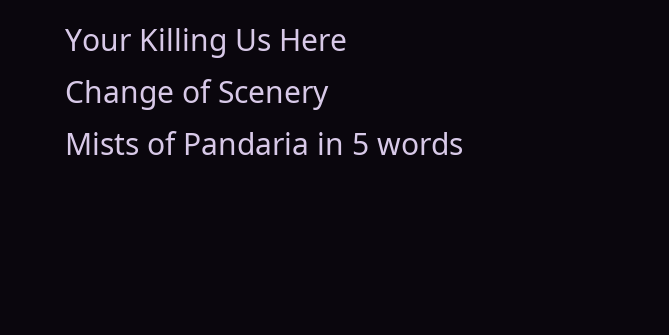Your Killing Us Here
Change of Scenery
Mists of Pandaria in 5 words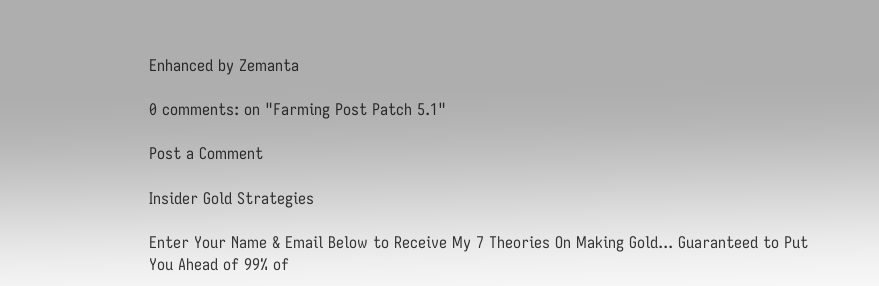Enhanced by Zemanta

0 comments: on "Farming Post Patch 5.1"

Post a Comment

Insider Gold Strategies

Enter Your Name & Email Below to Receive My 7 Theories On Making Gold... Guaranteed to Put You Ahead of 99% of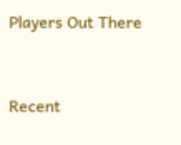Players Out There



Recent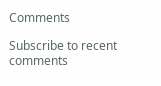Comments

Subscribe to recent comments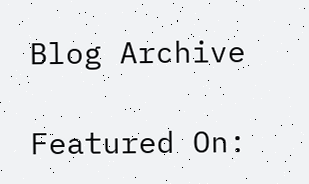Blog Archive

Featured On: